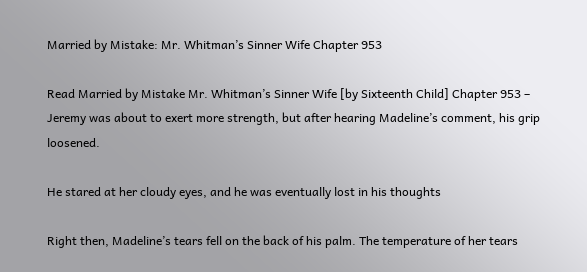Married by Mistake: Mr. Whitman’s Sinner Wife Chapter 953

Read Married by Mistake Mr. Whitman’s Sinner Wife [by Sixteenth Child] Chapter 953 – Jeremy was about to exert more strength, but after hearing Madeline’s comment, his grip loosened.

He stared at her cloudy eyes, and he was eventually lost in his thoughts

Right then, Madeline’s tears fell on the back of his palm. The temperature of her tears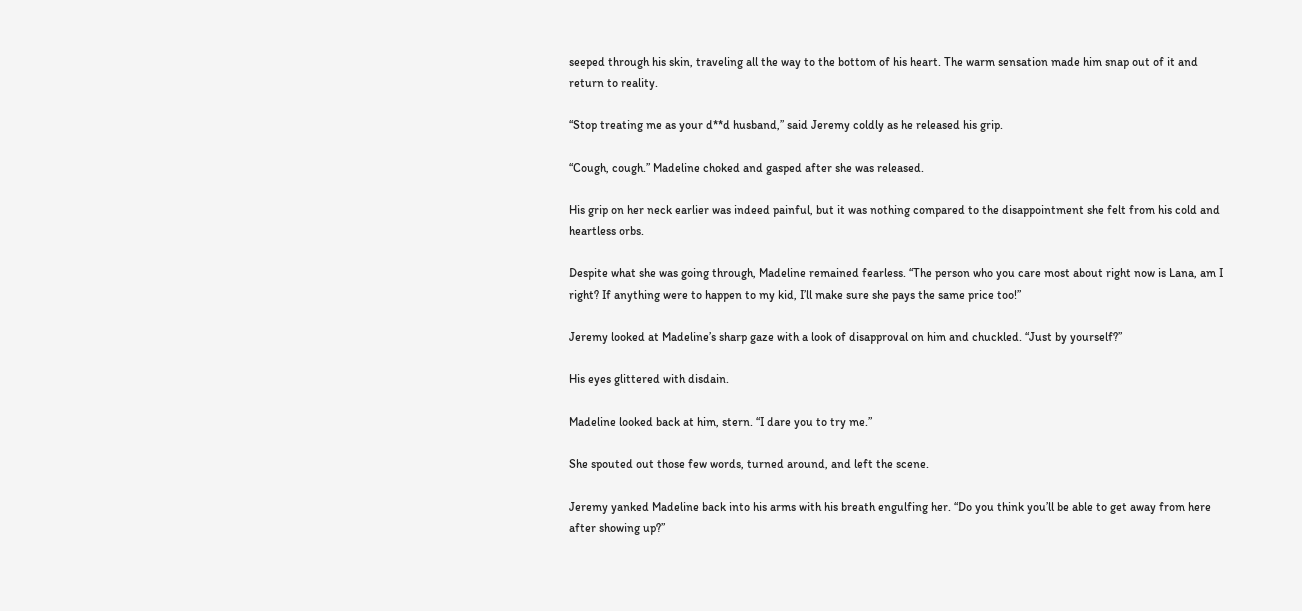seeped through his skin, traveling all the way to the bottom of his heart. The warm sensation made him snap out of it and return to reality.

“Stop treating me as your d**d husband,” said Jeremy coldly as he released his grip.

“Cough, cough.” Madeline choked and gasped after she was released.

His grip on her neck earlier was indeed painful, but it was nothing compared to the disappointment she felt from his cold and heartless orbs.

Despite what she was going through, Madeline remained fearless. “The person who you care most about right now is Lana, am I right? If anything were to happen to my kid, I’ll make sure she pays the same price too!”

Jeremy looked at Madeline’s sharp gaze with a look of disapproval on him and chuckled. “Just by yourself?”

His eyes glittered with disdain.

Madeline looked back at him, stern. “I dare you to try me.”

She spouted out those few words, turned around, and left the scene.

Jeremy yanked Madeline back into his arms with his breath engulfing her. “Do you think you’ll be able to get away from here after showing up?”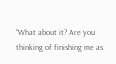“What about it? Are you thinking of finishing me as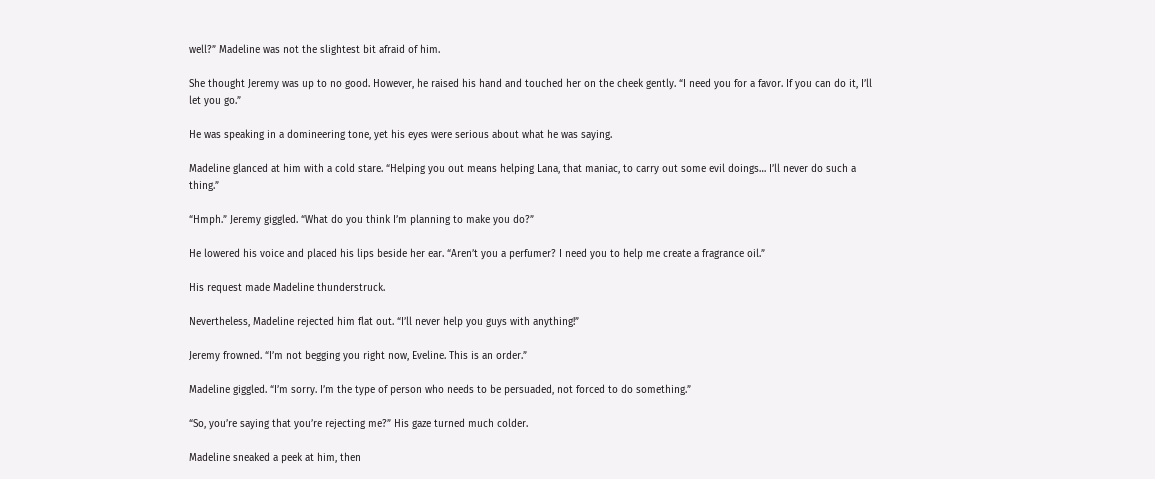well?” Madeline was not the slightest bit afraid of him.

She thought Jeremy was up to no good. However, he raised his hand and touched her on the cheek gently. “I need you for a favor. If you can do it, I’ll let you go.”

He was speaking in a domineering tone, yet his eyes were serious about what he was saying.

Madeline glanced at him with a cold stare. “Helping you out means helping Lana, that maniac, to carry out some evil doings… I’ll never do such a thing.”

“Hmph.” Jeremy giggled. “What do you think I’m planning to make you do?”

He lowered his voice and placed his lips beside her ear. “Aren’t you a perfumer? I need you to help me create a fragrance oil.”

His request made Madeline thunderstruck.

Nevertheless, Madeline rejected him flat out. “I’ll never help you guys with anything!”

Jeremy frowned. “I’m not begging you right now, Eveline. This is an order.”

Madeline giggled. “I’m sorry. I’m the type of person who needs to be persuaded, not forced to do something.”

“So, you’re saying that you’re rejecting me?” His gaze turned much colder.

Madeline sneaked a peek at him, then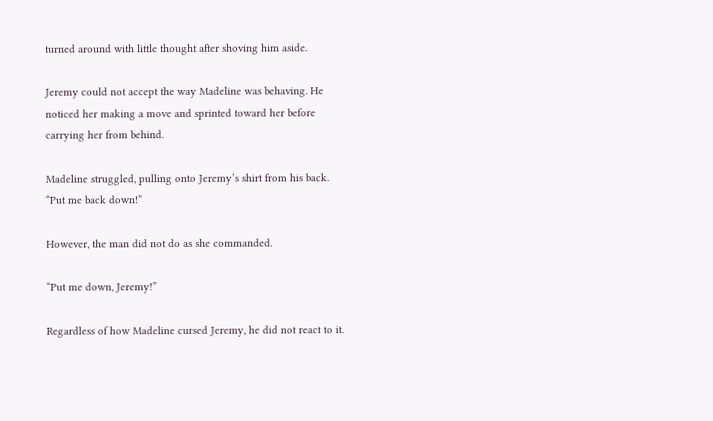turned around with little thought after shoving him aside.

Jeremy could not accept the way Madeline was behaving. He noticed her making a move and sprinted toward her before carrying her from behind.

Madeline struggled, pulling onto Jeremy’s shirt from his back. “Put me back down!”

However, the man did not do as she commanded.

“Put me down, Jeremy!”

Regardless of how Madeline cursed Jeremy, he did not react to it.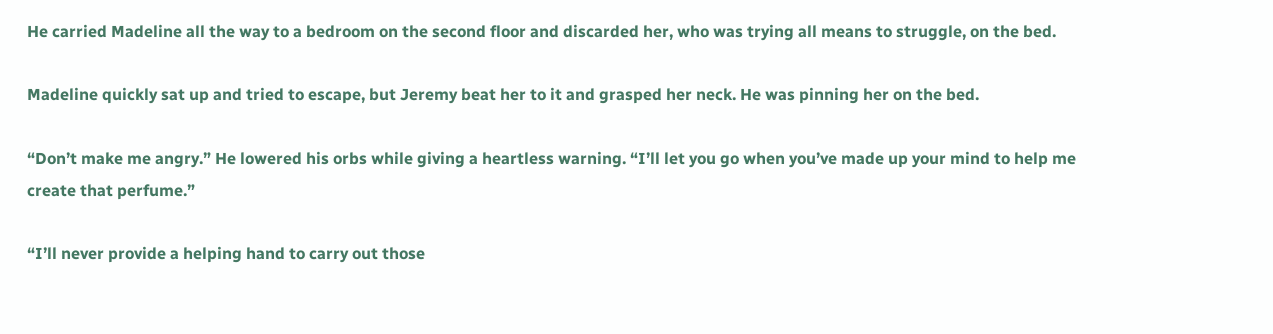He carried Madeline all the way to a bedroom on the second floor and discarded her, who was trying all means to struggle, on the bed.

Madeline quickly sat up and tried to escape, but Jeremy beat her to it and grasped her neck. He was pinning her on the bed.

“Don’t make me angry.” He lowered his orbs while giving a heartless warning. “I’ll let you go when you’ve made up your mind to help me create that perfume.”

“I’ll never provide a helping hand to carry out those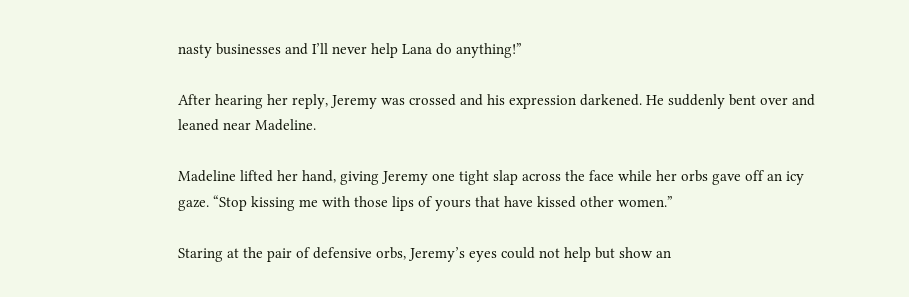nasty businesses and I’ll never help Lana do anything!”

After hearing her reply, Jeremy was crossed and his expression darkened. He suddenly bent over and leaned near Madeline.

Madeline lifted her hand, giving Jeremy one tight slap across the face while her orbs gave off an icy gaze. “Stop kissing me with those lips of yours that have kissed other women.”

Staring at the pair of defensive orbs, Jeremy’s eyes could not help but show an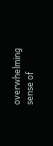overwhelming sense of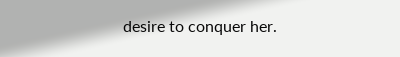desire to conquer her.